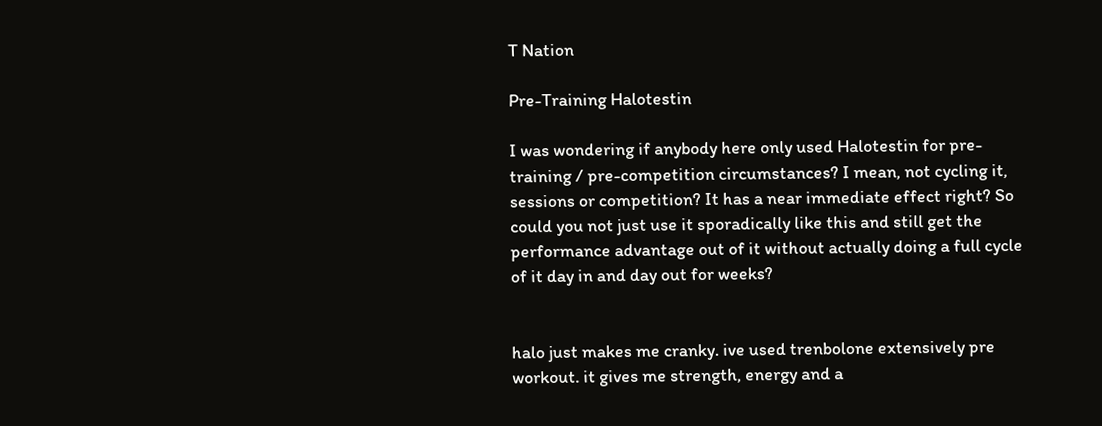T Nation

Pre-Training Halotestin

I was wondering if anybody here only used Halotestin for pre-training / pre-competition circumstances? I mean, not cycling it, sessions or competition? It has a near immediate effect right? So could you not just use it sporadically like this and still get the performance advantage out of it without actually doing a full cycle of it day in and day out for weeks?


halo just makes me cranky. ive used trenbolone extensively pre workout. it gives me strength, energy and a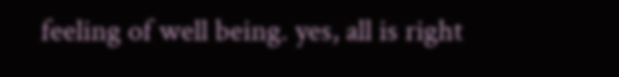feeling of well being. yes, all is right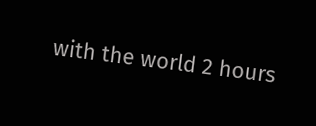with the world 2 hours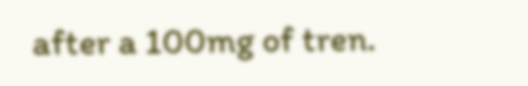after a 100mg of tren.